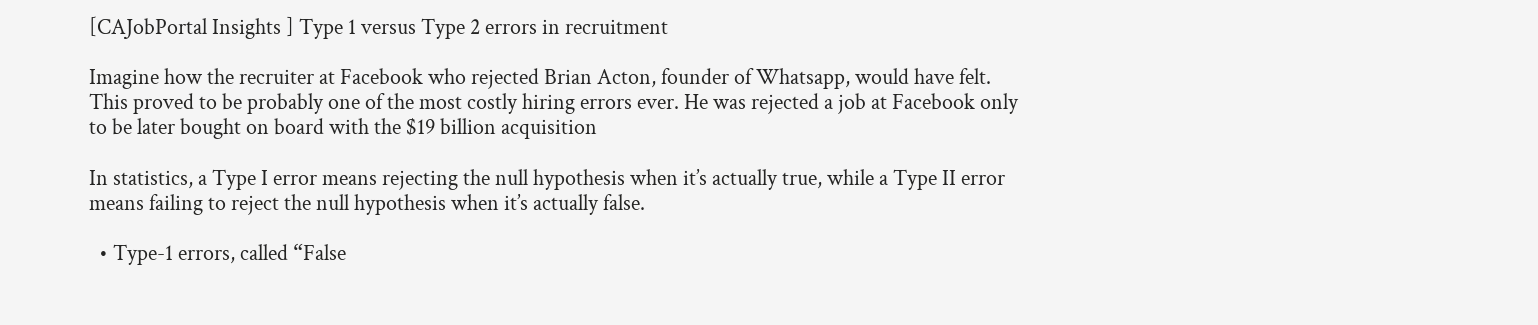[CAJobPortal Insights ] Type 1 versus Type 2 errors in recruitment

Imagine how the recruiter at Facebook who rejected Brian Acton, founder of Whatsapp, would have felt. This proved to be probably one of the most costly hiring errors ever. He was rejected a job at Facebook only to be later bought on board with the $19 billion acquisition

In statistics, a Type I error means rejecting the null hypothesis when it’s actually true, while a Type II error means failing to reject the null hypothesis when it’s actually false.

  • Type-1 errors, called “False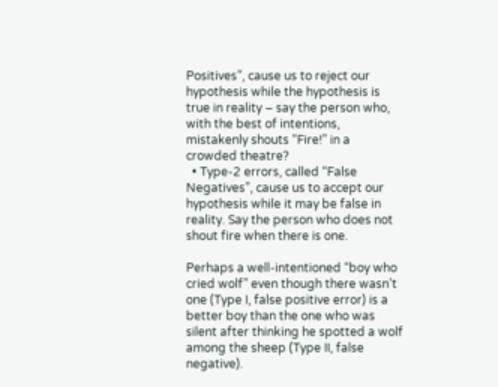Positives”, cause us to reject our hypothesis while the hypothesis is true in reality – say the person who, with the best of intentions, mistakenly shouts “Fire!” in a crowded theatre?
  • Type-2 errors, called “False Negatives”, cause us to accept our hypothesis while it may be false in reality. Say the person who does not shout fire when there is one.

Perhaps a well-intentioned “boy who cried wolf” even though there wasn’t one (Type I, false positive error) is a better boy than the one who was silent after thinking he spotted a wolf among the sheep (Type II, false negative).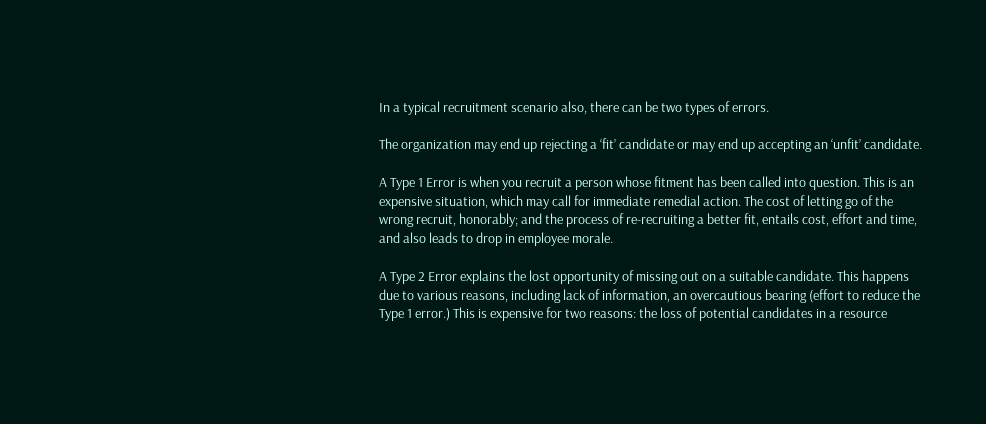In a typical recruitment scenario also, there can be two types of errors.

The organization may end up rejecting a ‘fit’ candidate or may end up accepting an ‘unfit’ candidate.

A Type 1 Error is when you recruit a person whose fitment has been called into question. This is an expensive situation, which may call for immediate remedial action. The cost of letting go of the wrong recruit, honorably; and the process of re-recruiting a better fit, entails cost, effort and time, and also leads to drop in employee morale.

A Type 2 Error explains the lost opportunity of missing out on a suitable candidate. This happens due to various reasons, including lack of information, an overcautious bearing (effort to reduce the Type 1 error.) This is expensive for two reasons: the loss of potential candidates in a resource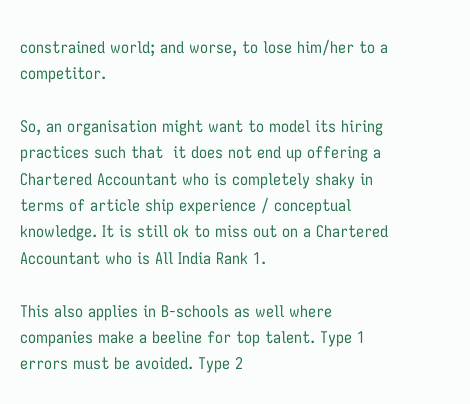constrained world; and worse, to lose him/her to a competitor.

So, an organisation might want to model its hiring practices such that  it does not end up offering a Chartered Accountant who is completely shaky in terms of article ship experience / conceptual knowledge. It is still ok to miss out on a Chartered Accountant who is All India Rank 1.

This also applies in B-schools as well where companies make a beeline for top talent. Type 1 errors must be avoided. Type 2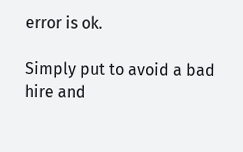error is ok.

Simply put to avoid a bad hire and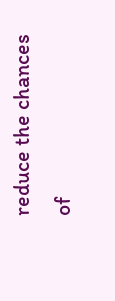reduce the chances of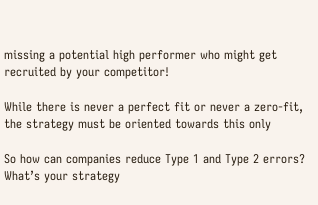missing a potential high performer who might get recruited by your competitor!

While there is never a perfect fit or never a zero-fit, the strategy must be oriented towards this only

So how can companies reduce Type 1 and Type 2 errors? What’s your strategy